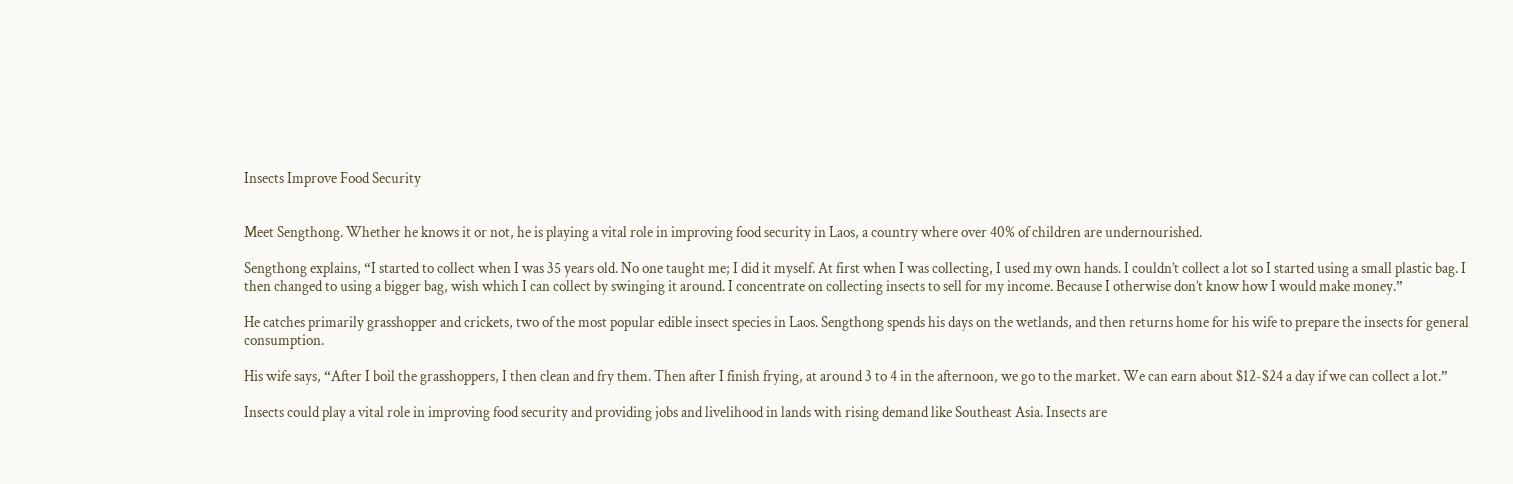Insects Improve Food Security


Meet Sengthong. Whether he knows it or not, he is playing a vital role in improving food security in Laos, a country where over 40% of children are undernourished.

Sengthong explains, “I started to collect when I was 35 years old. No one taught me; I did it myself. At first when I was collecting, I used my own hands. I couldn’t collect a lot so I started using a small plastic bag. I then changed to using a bigger bag, wish which I can collect by swinging it around. I concentrate on collecting insects to sell for my income. Because I otherwise don’t know how I would make money.”

He catches primarily grasshopper and crickets, two of the most popular edible insect species in Laos. Sengthong spends his days on the wetlands, and then returns home for his wife to prepare the insects for general consumption.

His wife says, “After I boil the grasshoppers, I then clean and fry them. Then after I finish frying, at around 3 to 4 in the afternoon, we go to the market. We can earn about $12-$24 a day if we can collect a lot.”

Insects could play a vital role in improving food security and providing jobs and livelihood in lands with rising demand like Southeast Asia. Insects are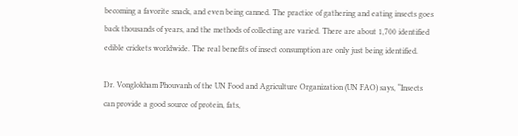becoming a favorite snack, and even being canned. The practice of gathering and eating insects goes back thousands of years, and the methods of collecting are varied. There are about 1,700 identified edible crickets worldwide. The real benefits of insect consumption are only just being identified.

Dr. Vonglokham Phouvanh of the UN Food and Agriculture Organization (UN FAO) says, “Insects can provide a good source of protein, fats,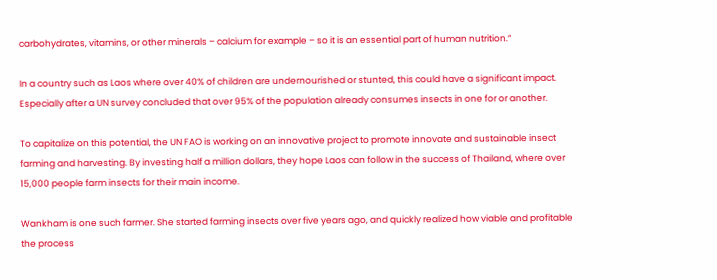carbohydrates, vitamins, or other minerals – calcium for example – so it is an essential part of human nutrition.”

In a country such as Laos where over 40% of children are undernourished or stunted, this could have a significant impact. Especially after a UN survey concluded that over 95% of the population already consumes insects in one for or another.

To capitalize on this potential, the UN FAO is working on an innovative project to promote innovate and sustainable insect farming and harvesting. By investing half a million dollars, they hope Laos can follow in the success of Thailand, where over 15,000 people farm insects for their main income.

Wankham is one such farmer. She started farming insects over five years ago, and quickly realized how viable and profitable the process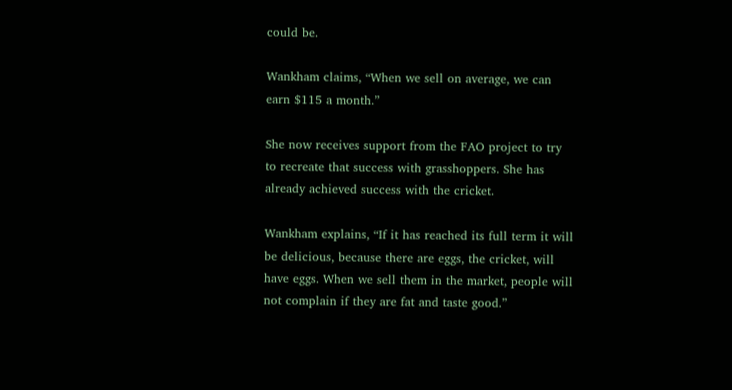could be.

Wankham claims, “When we sell on average, we can earn $115 a month.”

She now receives support from the FAO project to try to recreate that success with grasshoppers. She has already achieved success with the cricket.

Wankham explains, “If it has reached its full term it will be delicious, because there are eggs, the cricket, will have eggs. When we sell them in the market, people will not complain if they are fat and taste good.”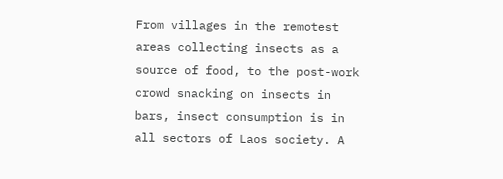From villages in the remotest areas collecting insects as a source of food, to the post-work crowd snacking on insects in bars, insect consumption is in all sectors of Laos society. A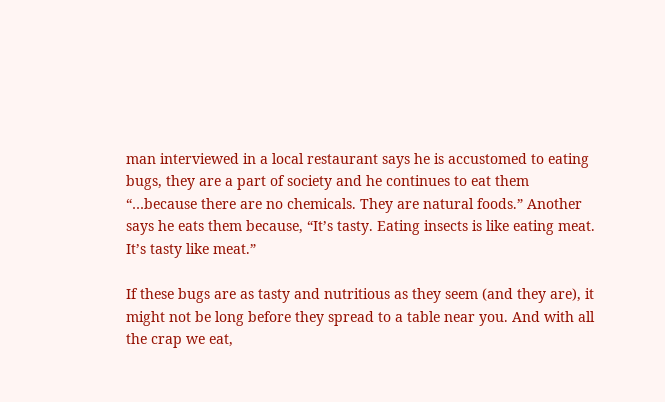man interviewed in a local restaurant says he is accustomed to eating bugs, they are a part of society and he continues to eat them “…because there are no chemicals. They are natural foods.” Another says he eats them because, “It’s tasty. Eating insects is like eating meat. It’s tasty like meat.”

If these bugs are as tasty and nutritious as they seem (and they are), it might not be long before they spread to a table near you. And with all the crap we eat,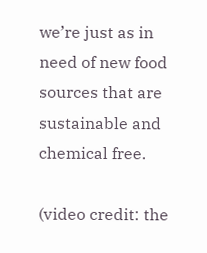we’re just as in need of new food sources that are sustainable and chemical free.

(video credit: the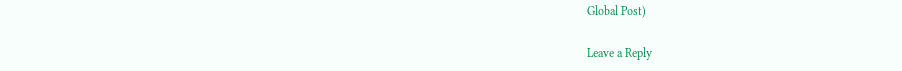Global Post)

Leave a Reply